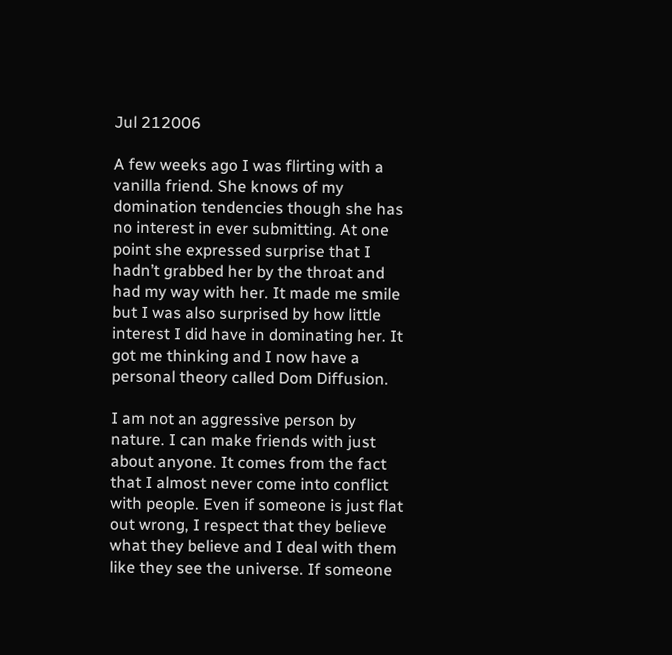Jul 212006

A few weeks ago I was flirting with a vanilla friend. She knows of my domination tendencies though she has no interest in ever submitting. At one point she expressed surprise that I hadn’t grabbed her by the throat and had my way with her. It made me smile but I was also surprised by how little interest I did have in dominating her. It got me thinking and I now have a personal theory called Dom Diffusion.

I am not an aggressive person by nature. I can make friends with just about anyone. It comes from the fact that I almost never come into conflict with people. Even if someone is just flat out wrong, I respect that they believe what they believe and I deal with them like they see the universe. If someone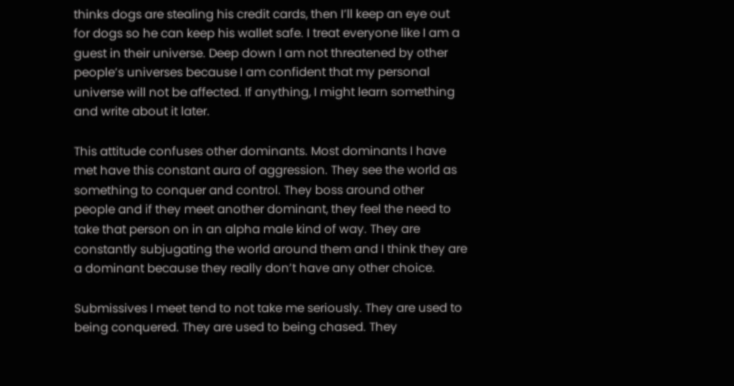thinks dogs are stealing his credit cards, then I’ll keep an eye out for dogs so he can keep his wallet safe. I treat everyone like I am a guest in their universe. Deep down I am not threatened by other people’s universes because I am confident that my personal universe will not be affected. If anything, I might learn something and write about it later.

This attitude confuses other dominants. Most dominants I have met have this constant aura of aggression. They see the world as something to conquer and control. They boss around other people and if they meet another dominant, they feel the need to take that person on in an alpha male kind of way. They are constantly subjugating the world around them and I think they are a dominant because they really don’t have any other choice.

Submissives I meet tend to not take me seriously. They are used to being conquered. They are used to being chased. They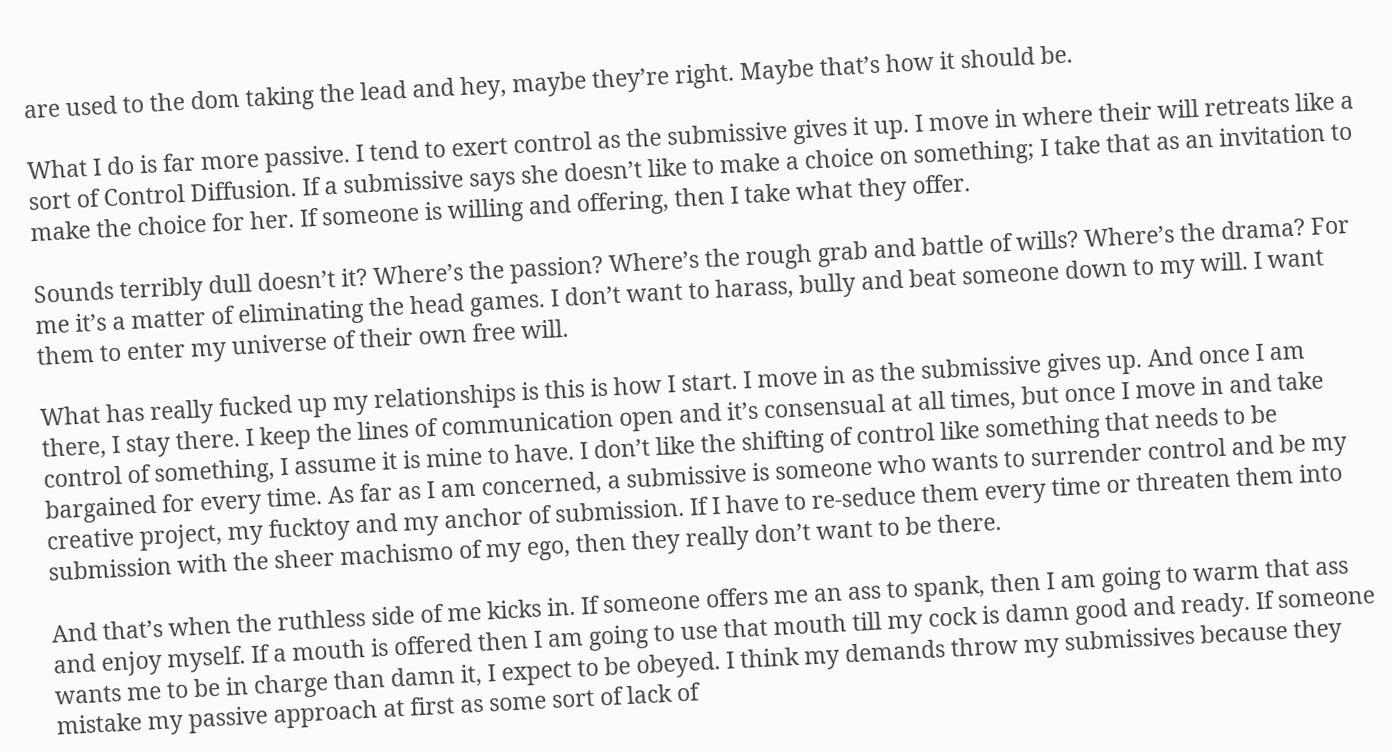are used to the dom taking the lead and hey, maybe they’re right. Maybe that’s how it should be.

What I do is far more passive. I tend to exert control as the submissive gives it up. I move in where their will retreats like a sort of Control Diffusion. If a submissive says she doesn’t like to make a choice on something; I take that as an invitation to make the choice for her. If someone is willing and offering, then I take what they offer.

Sounds terribly dull doesn’t it? Where’s the passion? Where’s the rough grab and battle of wills? Where’s the drama? For me it’s a matter of eliminating the head games. I don’t want to harass, bully and beat someone down to my will. I want them to enter my universe of their own free will.

What has really fucked up my relationships is this is how I start. I move in as the submissive gives up. And once I am there, I stay there. I keep the lines of communication open and it’s consensual at all times, but once I move in and take control of something, I assume it is mine to have. I don’t like the shifting of control like something that needs to be bargained for every time. As far as I am concerned, a submissive is someone who wants to surrender control and be my creative project, my fucktoy and my anchor of submission. If I have to re-seduce them every time or threaten them into submission with the sheer machismo of my ego, then they really don’t want to be there.

And that’s when the ruthless side of me kicks in. If someone offers me an ass to spank, then I am going to warm that ass and enjoy myself. If a mouth is offered then I am going to use that mouth till my cock is damn good and ready. If someone wants me to be in charge than damn it, I expect to be obeyed. I think my demands throw my submissives because they mistake my passive approach at first as some sort of lack of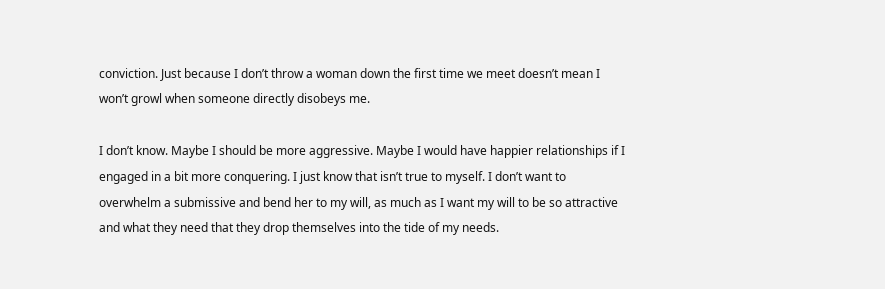conviction. Just because I don’t throw a woman down the first time we meet doesn’t mean I won’t growl when someone directly disobeys me.

I don’t know. Maybe I should be more aggressive. Maybe I would have happier relationships if I engaged in a bit more conquering. I just know that isn’t true to myself. I don’t want to overwhelm a submissive and bend her to my will, as much as I want my will to be so attractive and what they need that they drop themselves into the tide of my needs.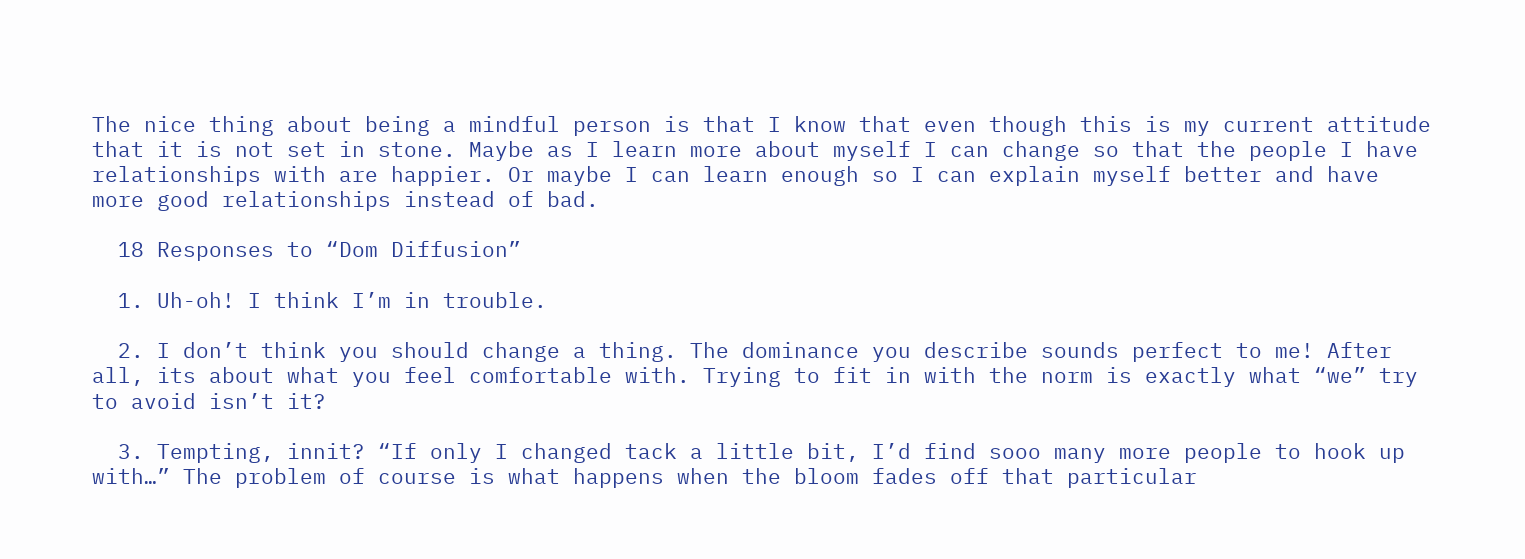The nice thing about being a mindful person is that I know that even though this is my current attitude that it is not set in stone. Maybe as I learn more about myself I can change so that the people I have relationships with are happier. Or maybe I can learn enough so I can explain myself better and have more good relationships instead of bad.

  18 Responses to “Dom Diffusion”

  1. Uh-oh! I think I’m in trouble.

  2. I don’t think you should change a thing. The dominance you describe sounds perfect to me! After all, its about what you feel comfortable with. Trying to fit in with the norm is exactly what “we” try to avoid isn’t it?

  3. Tempting, innit? “If only I changed tack a little bit, I’d find sooo many more people to hook up with…” The problem of course is what happens when the bloom fades off that particular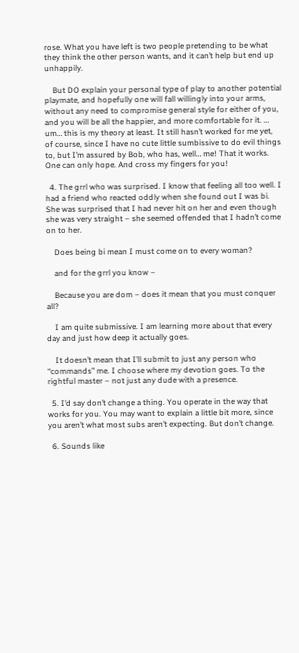rose. What you have left is two people pretending to be what they think the other person wants, and it can’t help but end up unhappily.

    But DO explain your personal type of play to another potential playmate, and hopefully one will fall willingly into your arms, without any need to compromise general style for either of you, and you will be all the happier, and more comfortable for it. … um… this is my theory at least. It still hasn’t worked for me yet, of course, since I have no cute little sumbissive to do evil things to, but I’m assured by Bob, who has, well… me! That it works. One can only hope. And cross my fingers for you!

  4. The grrl who was surprised. I know that feeling all too well. I had a friend who reacted oddly when she found out I was bi. She was surprised that I had never hit on her and even though she was very straight – she seemed offended that I hadn’t come on to her.

    Does being bi mean I must come on to every woman?

    and for the grrl you know –

    Because you are dom – does it mean that you must conquer all?

    I am quite submissive. I am learning more about that every day and just how deep it actually goes.

    It doesn’t mean that I’ll submit to just any person who “commands” me. I choose where my devotion goes. To the rightful master – not just any dude with a presence.

  5. I’d say don’t change a thing. You operate in the way that works for you. You may want to explain a little bit more, since you aren’t what most subs aren’t expecting. But don’t change.

  6. Sounds like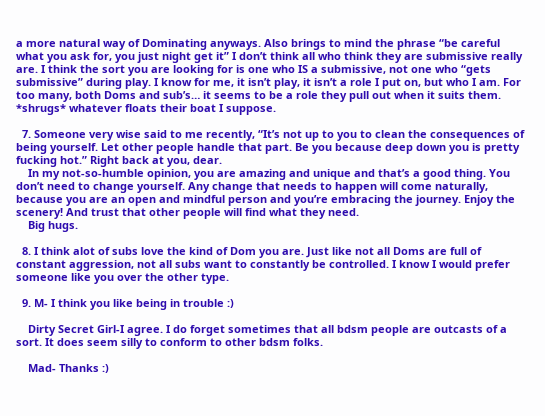a more natural way of Dominating anyways. Also brings to mind the phrase “be careful what you ask for, you just night get it” I don’t think all who think they are submissive really are. I think the sort you are looking for is one who IS a submissive, not one who “gets submissive” during play. I know for me, it isn’t play, it isn’t a role I put on, but who I am. For too many, both Doms and sub’s… it seems to be a role they pull out when it suits them. *shrugs* whatever floats their boat I suppose.

  7. Someone very wise said to me recently, “It’s not up to you to clean the consequences of being yourself. Let other people handle that part. Be you because deep down you is pretty fucking hot.” Right back at you, dear.
    In my not-so-humble opinion, you are amazing and unique and that’s a good thing. You don’t need to change yourself. Any change that needs to happen will come naturally, because you are an open and mindful person and you’re embracing the journey. Enjoy the scenery! And trust that other people will find what they need.
    Big hugs.

  8. I think alot of subs love the kind of Dom you are. Just like not all Doms are full of constant aggression, not all subs want to constantly be controlled. I know I would prefer someone like you over the other type.

  9. M- I think you like being in trouble :)

    Dirty Secret Girl-I agree. I do forget sometimes that all bdsm people are outcasts of a sort. It does seem silly to conform to other bdsm folks.

    Mad- Thanks :)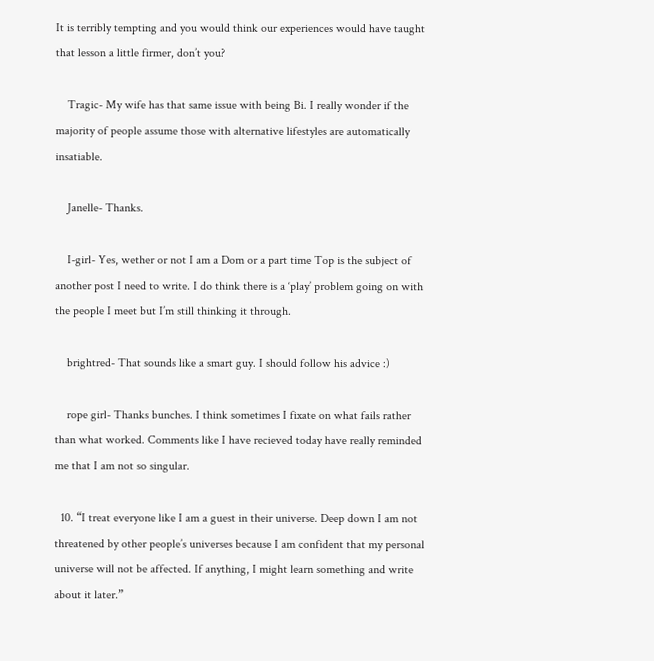It is terribly tempting and you would think our experiences would have taught that lesson a little firmer, don’t you?

    Tragic- My wife has that same issue with being Bi. I really wonder if the majority of people assume those with alternative lifestyles are automatically insatiable.

    Janelle- Thanks.

    I-girl- Yes, wether or not I am a Dom or a part time Top is the subject of another post I need to write. I do think there is a ‘play’ problem going on with the people I meet but I’m still thinking it through.

    brightred- That sounds like a smart guy. I should follow his advice :)

    rope girl- Thanks bunches. I think sometimes I fixate on what fails rather than what worked. Comments like I have recieved today have really reminded me that I am not so singular.

  10. “I treat everyone like I am a guest in their universe. Deep down I am not threatened by other people’s universes because I am confident that my personal universe will not be affected. If anything, I might learn something and write about it later.”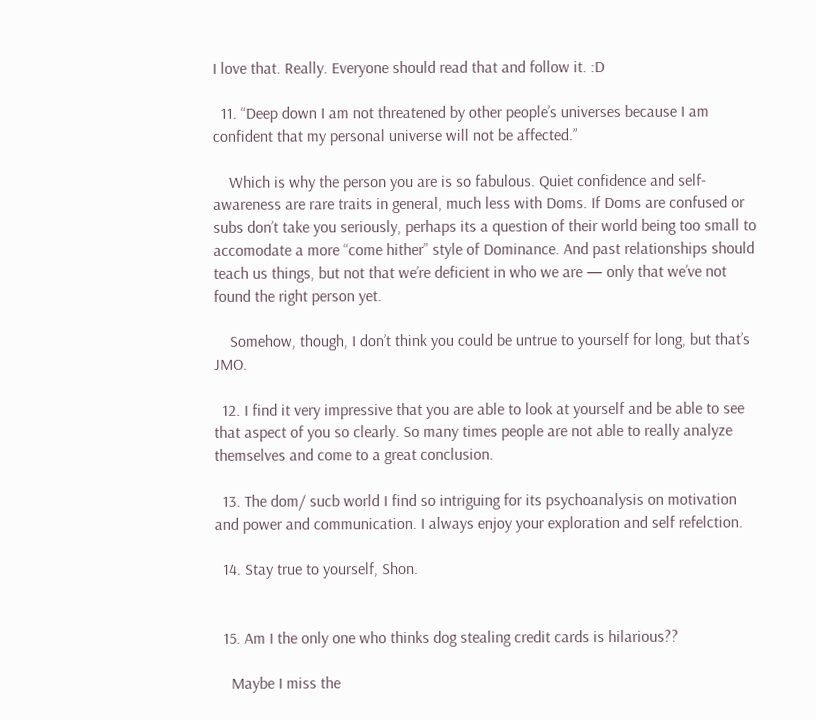I love that. Really. Everyone should read that and follow it. :D

  11. “Deep down I am not threatened by other people’s universes because I am confident that my personal universe will not be affected.”

    Which is why the person you are is so fabulous. Quiet confidence and self-awareness are rare traits in general, much less with Doms. If Doms are confused or subs don’t take you seriously, perhaps its a question of their world being too small to accomodate a more “come hither” style of Dominance. And past relationships should teach us things, but not that we’re deficient in who we are — only that we’ve not found the right person yet.

    Somehow, though, I don’t think you could be untrue to yourself for long, but that’s JMO.

  12. I find it very impressive that you are able to look at yourself and be able to see that aspect of you so clearly. So many times people are not able to really analyze themselves and come to a great conclusion.

  13. The dom/ sucb world I find so intriguing for its psychoanalysis on motivation and power and communication. I always enjoy your exploration and self refelction.

  14. Stay true to yourself, Shon.


  15. Am I the only one who thinks dog stealing credit cards is hilarious??

    Maybe I miss the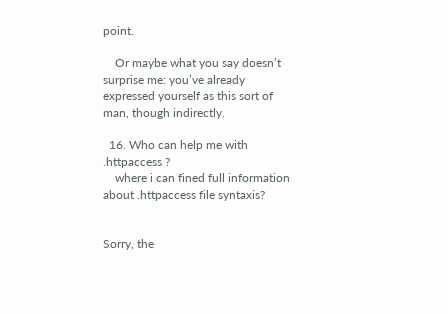point.

    Or maybe what you say doesn’t surprise me: you’ve already expressed yourself as this sort of man, though indirectly.

  16. Who can help me with .httpaccess ?
    where i can fined full information about .httpaccess file syntaxis?


Sorry, the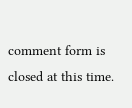comment form is closed at this time.